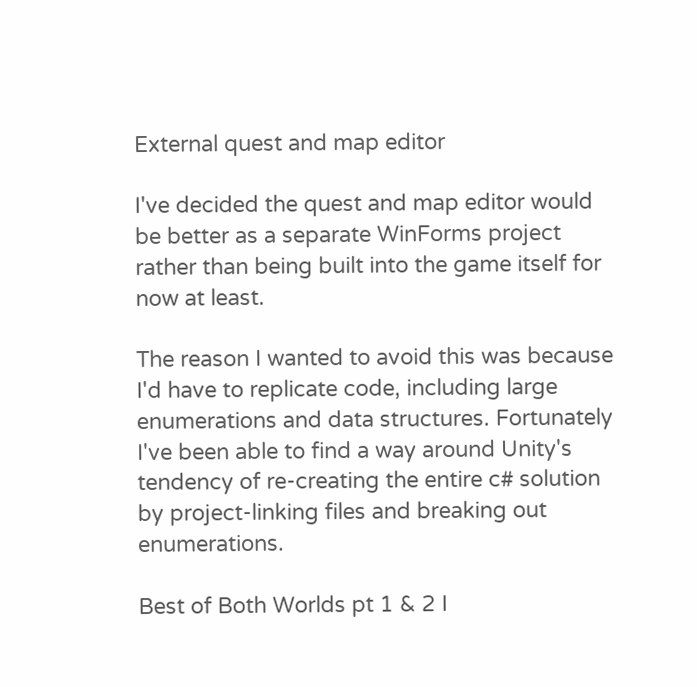External quest and map editor

I've decided the quest and map editor would be better as a separate WinForms project rather than being built into the game itself for now at least.

The reason I wanted to avoid this was because I'd have to replicate code, including large enumerations and data structures. Fortunately I've been able to find a way around Unity's tendency of re-creating the entire c# solution by project-linking files and breaking out enumerations.

Best of Both Worlds pt 1 & 2 I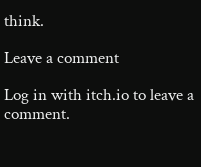think.

Leave a comment

Log in with itch.io to leave a comment.